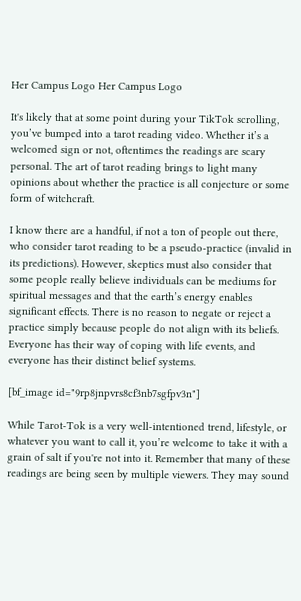Her Campus Logo Her Campus Logo

It's likely that at some point during your TikTok scrolling, you’ve bumped into a tarot reading video. Whether it’s a welcomed sign or not, oftentimes the readings are scary personal. The art of tarot reading brings to light many opinions about whether the practice is all conjecture or some form of witchcraft.

I know there are a handful, if not a ton of people out there, who consider tarot reading to be a pseudo-practice (invalid in its predictions). However, skeptics must also consider that some people really believe individuals can be mediums for spiritual messages and that the earth’s energy enables significant effects. There is no reason to negate or reject a practice simply because people do not align with its beliefs. Everyone has their way of coping with life events, and everyone has their distinct belief systems.

[bf_image id="9rp8jnpvrs8cf3nb7sgfpv3n"]

While Tarot-Tok is a very well-intentioned trend, lifestyle, or whatever you want to call it, you’re welcome to take it with a grain of salt if you're not into it. Remember that many of these readings are being seen by multiple viewers. They may sound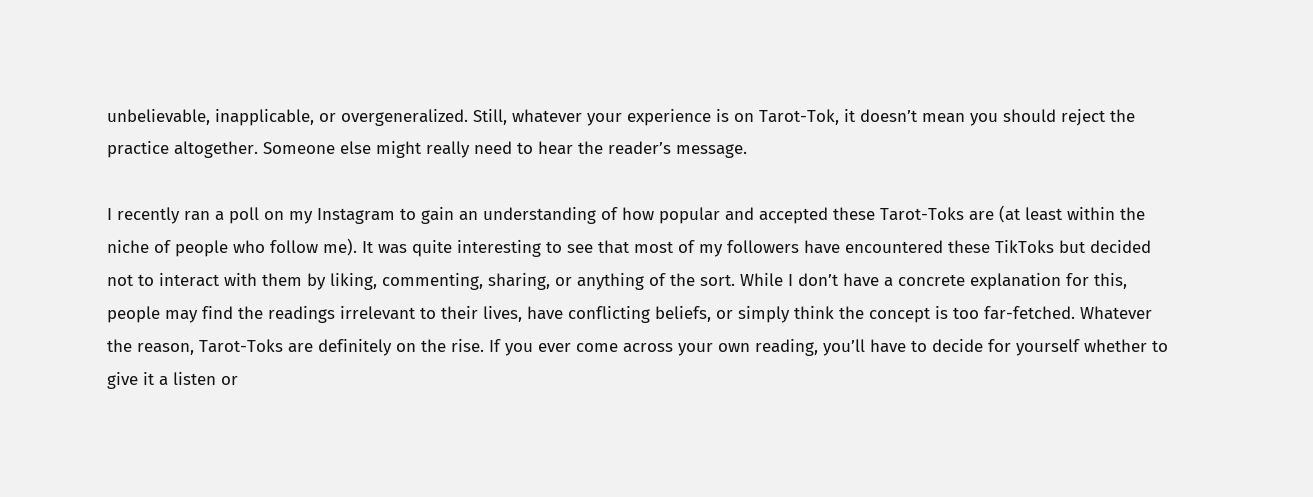unbelievable, inapplicable, or overgeneralized. Still, whatever your experience is on Tarot-Tok, it doesn’t mean you should reject the practice altogether. Someone else might really need to hear the reader’s message.

I recently ran a poll on my Instagram to gain an understanding of how popular and accepted these Tarot-Toks are (at least within the niche of people who follow me). It was quite interesting to see that most of my followers have encountered these TikToks but decided not to interact with them by liking, commenting, sharing, or anything of the sort. While I don’t have a concrete explanation for this, people may find the readings irrelevant to their lives, have conflicting beliefs, or simply think the concept is too far-fetched. Whatever the reason, Tarot-Toks are definitely on the rise. If you ever come across your own reading, you’ll have to decide for yourself whether to give it a listen or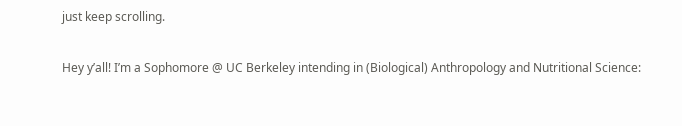just keep scrolling.

Hey y’all! I’m a Sophomore @ UC Berkeley intending in (Biological) Anthropology and Nutritional Science: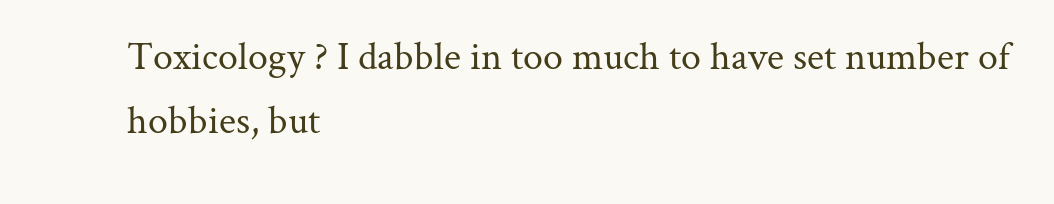Toxicology ? I dabble in too much to have set number of hobbies, but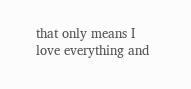that only means I love everything and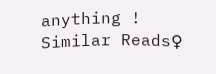anything !
Similar Reads♀